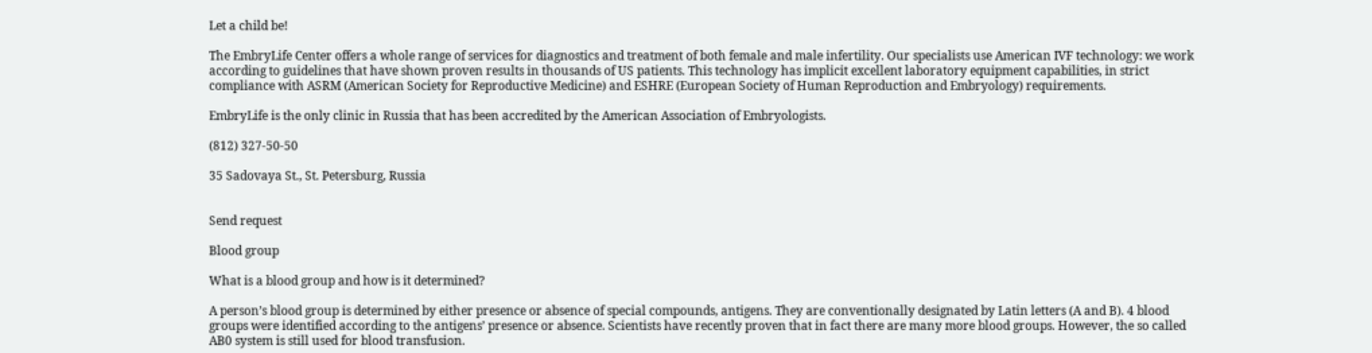Let a child be!

The EmbryLife Center offers a whole range of services for diagnostics and treatment of both female and male infertility. Our specialists use American IVF technology: we work according to guidelines that have shown proven results in thousands of US patients. This technology has implicit excellent laboratory equipment capabilities, in strict compliance with ASRM (American Society for Reproductive Medicine) and ESHRE (European Society of Human Reproduction and Embryology) requirements.

EmbryLife is the only clinic in Russia that has been accredited by the American Association of Embryologists.

(812) 327-50-50

35 Sadovaya St., St. Petersburg, Russia


Send request

Blood group

What is a blood group and how is it determined?

A person’s blood group is determined by either presence or absence of special compounds, antigens. They are conventionally designated by Latin letters (A and B). 4 blood groups were identified according to the antigens’ presence or absence. Scientists have recently proven that in fact there are many more blood groups. However, the so called AB0 system is still used for blood transfusion.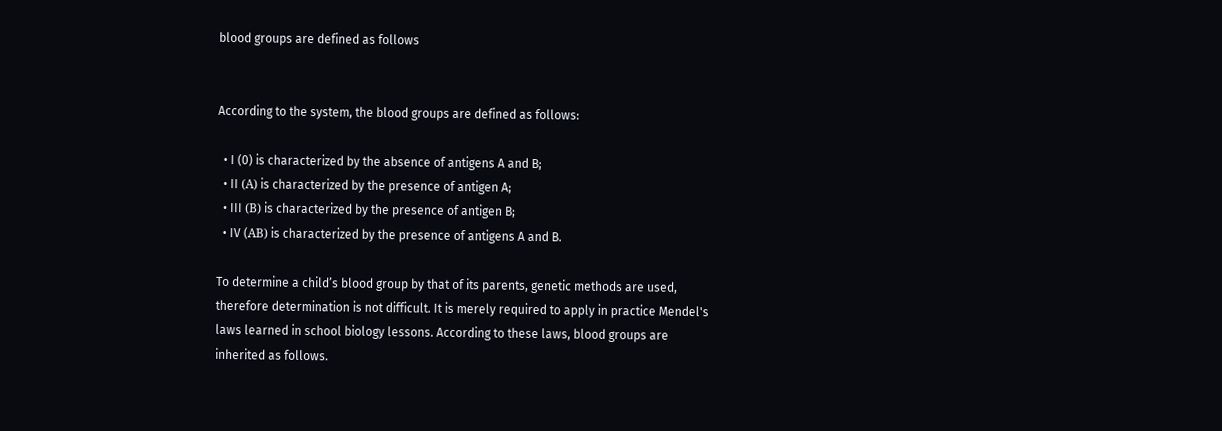blood groups are defined as follows


According to the system, the blood groups are defined as follows:

  • I (0) is characterized by the absence of antigens A and B;
  • II (А) is characterized by the presence of antigen A;
  • III (В) is characterized by the presence of antigen B;
  • IV (AВ) is characterized by the presence of antigens A and B.

To determine a child’s blood group by that of its parents, genetic methods are used, therefore determination is not difficult. It is merely required to apply in practice Mendel's laws learned in school biology lessons. According to these laws, blood groups are inherited as follows.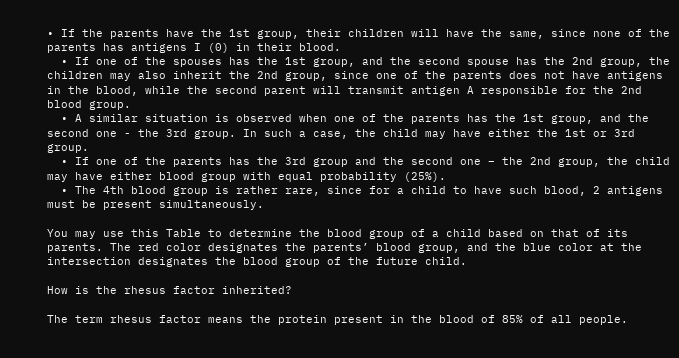• If the parents have the 1st group, their children will have the same, since none of the parents has antigens I (0) in their blood.
  • If one of the spouses has the 1st group, and the second spouse has the 2nd group, the children may also inherit the 2nd group, since one of the parents does not have antigens in the blood, while the second parent will transmit antigen A responsible for the 2nd blood group.
  • A similar situation is observed when one of the parents has the 1st group, and the second one - the 3rd group. In such a case, the child may have either the 1st or 3rd group.
  • If one of the parents has the 3rd group and the second one – the 2nd group, the child may have either blood group with equal probability (25%).
  • The 4th blood group is rather rare, since for a child to have such blood, 2 antigens must be present simultaneously.

You may use this Table to determine the blood group of a child based on that of its parents. The red color designates the parents’ blood group, and the blue color at the intersection designates the blood group of the future child.

How is the rhesus factor inherited?

The term rhesus factor means the protein present in the blood of 85% of all people.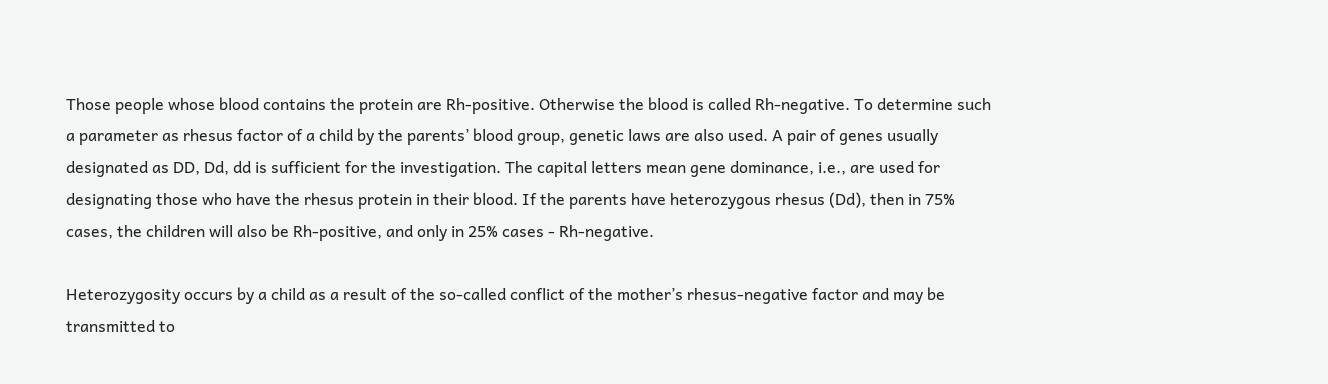Those people whose blood contains the protein are Rh-positive. Otherwise the blood is called Rh-negative. To determine such a parameter as rhesus factor of a child by the parents’ blood group, genetic laws are also used. A pair of genes usually designated as DD, Dd, dd is sufficient for the investigation. The capital letters mean gene dominance, i.e., are used for designating those who have the rhesus protein in their blood. If the parents have heterozygous rhesus (Dd), then in 75% cases, the children will also be Rh-positive, and only in 25% cases - Rh-negative.

Heterozygosity occurs by a child as a result of the so-called conflict of the mother’s rhesus-negative factor and may be transmitted to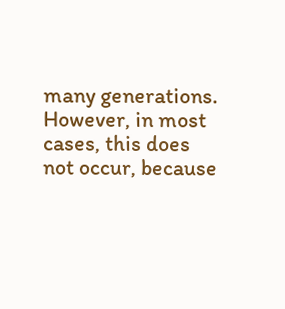many generations. However, in most cases, this does not occur, because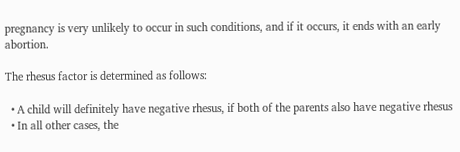pregnancy is very unlikely to occur in such conditions, and if it occurs, it ends with an early abortion.

The rhesus factor is determined as follows:

  • A child will definitely have negative rhesus, if both of the parents also have negative rhesus
  • In all other cases, the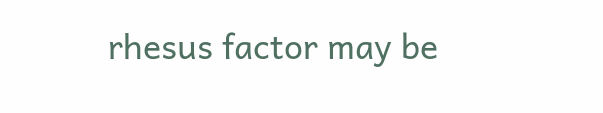rhesus factor may be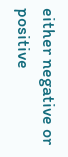either negative or positive